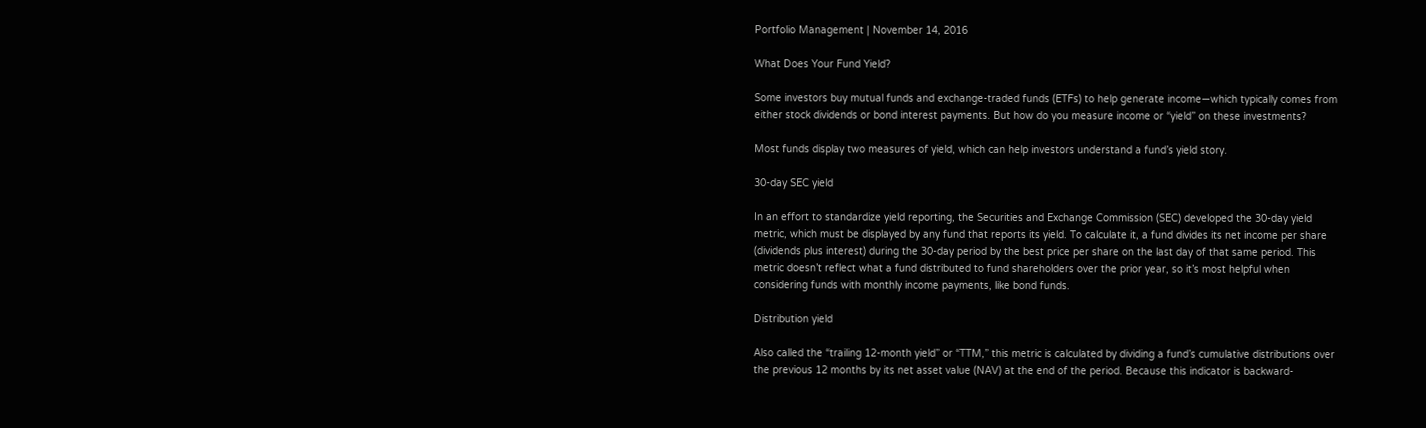Portfolio Management | November 14, 2016

What Does Your Fund Yield?

Some investors buy mutual funds and exchange-traded funds (ETFs) to help generate income—which typically comes from either stock dividends or bond interest payments. But how do you measure income or “yield” on these investments?

Most funds display two measures of yield, which can help investors understand a fund’s yield story.

30-day SEC yield

In an effort to standardize yield reporting, the Securities and Exchange Commission (SEC) developed the 30-day yield metric, which must be displayed by any fund that reports its yield. To calculate it, a fund divides its net income per share (dividends plus interest) during the 30-day period by the best price per share on the last day of that same period. This metric doesn’t reflect what a fund distributed to fund shareholders over the prior year, so it’s most helpful when considering funds with monthly income payments, like bond funds.

Distribution yield

Also called the “trailing 12-month yield” or “TTM,” this metric is calculated by dividing a fund’s cumulative distributions over the previous 12 months by its net asset value (NAV) at the end of the period. Because this indicator is backward-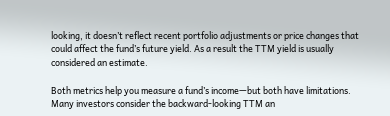looking, it doesn’t reflect recent portfolio adjustments or price changes that could affect the fund’s future yield. As a result the TTM yield is usually considered an estimate.

Both metrics help you measure a fund’s income—but both have limitations. Many investors consider the backward-looking TTM an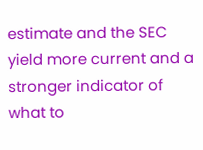estimate and the SEC yield more current and a stronger indicator of what to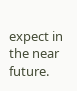expect in the near future.